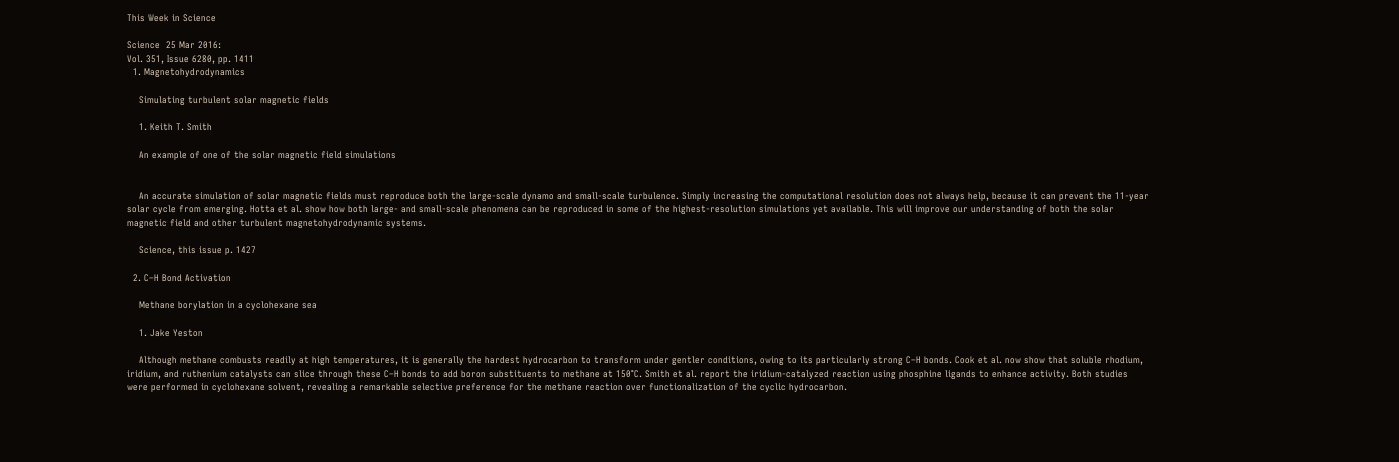This Week in Science

Science  25 Mar 2016:
Vol. 351, Issue 6280, pp. 1411
  1. Magnetohydrodynamics

    Simulating turbulent solar magnetic fields

    1. Keith T. Smith

    An example of one of the solar magnetic field simulations


    An accurate simulation of solar magnetic fields must reproduce both the large-scale dynamo and small-scale turbulence. Simply increasing the computational resolution does not always help, because it can prevent the 11-year solar cycle from emerging. Hotta et al. show how both large- and small-scale phenomena can be reproduced in some of the highest-resolution simulations yet available. This will improve our understanding of both the solar magnetic field and other turbulent magnetohydrodynamic systems.

    Science, this issue p. 1427

  2. C–H Bond Activation

    Methane borylation in a cyclohexane sea

    1. Jake Yeston

    Although methane combusts readily at high temperatures, it is generally the hardest hydrocarbon to transform under gentler conditions, owing to its particularly strong C–H bonds. Cook et al. now show that soluble rhodium, iridium, and ruthenium catalysts can slice through these C–H bonds to add boron substituents to methane at 150°C. Smith et al. report the iridium-catalyzed reaction using phosphine ligands to enhance activity. Both studies were performed in cyclohexane solvent, revealing a remarkable selective preference for the methane reaction over functionalization of the cyclic hydrocarbon.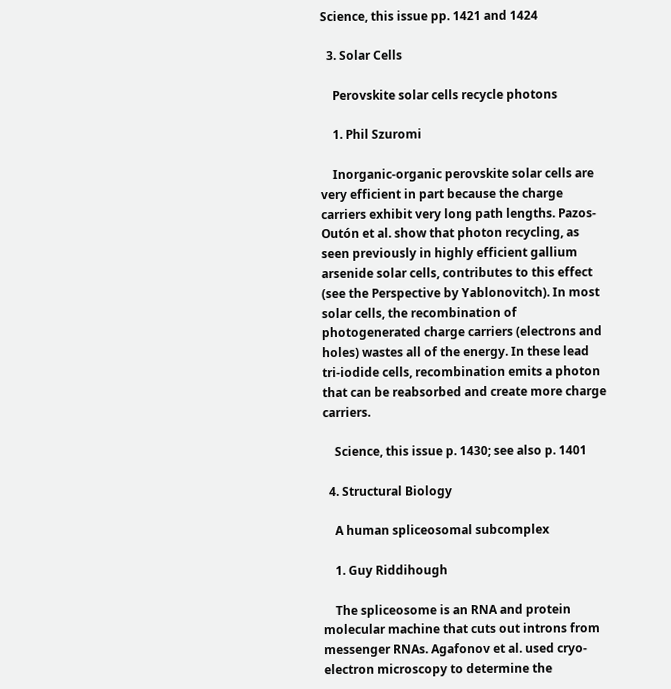Science, this issue pp. 1421 and 1424

  3. Solar Cells

    Perovskite solar cells recycle photons

    1. Phil Szuromi

    Inorganic-organic perovskite solar cells are very efficient in part because the charge carriers exhibit very long path lengths. Pazos-Outón et al. show that photon recycling, as seen previously in highly efficient gallium arsenide solar cells, contributes to this effect (see the Perspective by Yablonovitch). In most solar cells, the recombination of photogenerated charge carriers (electrons and holes) wastes all of the energy. In these lead tri-iodide cells, recombination emits a photon that can be reabsorbed and create more charge carriers.

    Science, this issue p. 1430; see also p. 1401

  4. Structural Biology

    A human spliceosomal subcomplex

    1. Guy Riddihough

    The spliceosome is an RNA and protein molecular machine that cuts out introns from messenger RNAs. Agafonov et al. used cryo-electron microscopy to determine the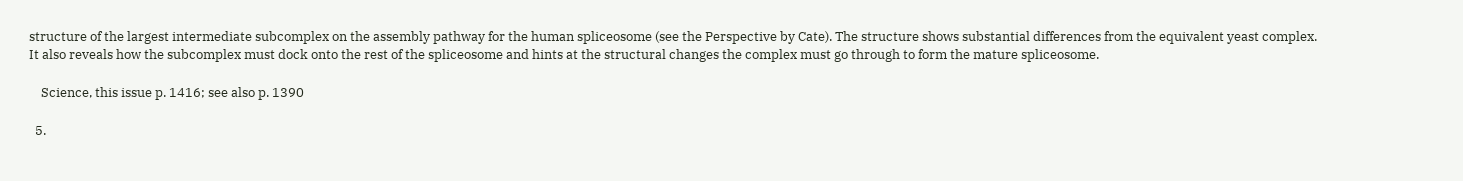structure of the largest intermediate subcomplex on the assembly pathway for the human spliceosome (see the Perspective by Cate). The structure shows substantial differences from the equivalent yeast complex. It also reveals how the subcomplex must dock onto the rest of the spliceosome and hints at the structural changes the complex must go through to form the mature spliceosome.

    Science, this issue p. 1416; see also p. 1390

  5.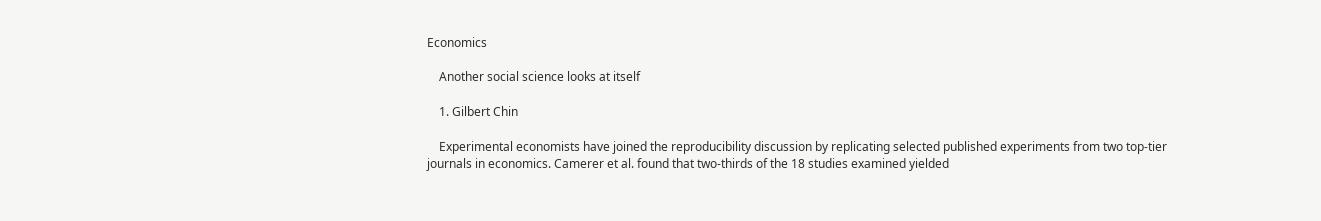Economics

    Another social science looks at itself

    1. Gilbert Chin

    Experimental economists have joined the reproducibility discussion by replicating selected published experiments from two top-tier journals in economics. Camerer et al. found that two-thirds of the 18 studies examined yielded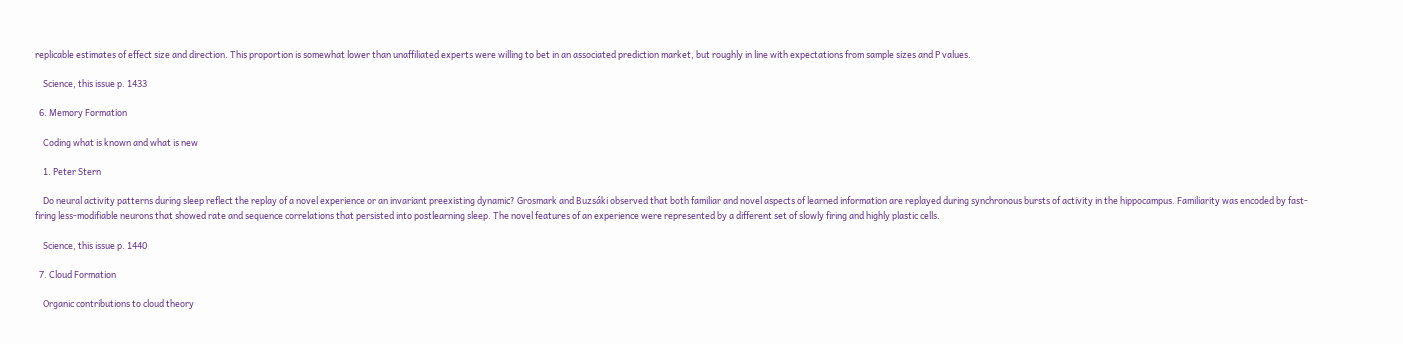replicable estimates of effect size and direction. This proportion is somewhat lower than unaffiliated experts were willing to bet in an associated prediction market, but roughly in line with expectations from sample sizes and P values.

    Science, this issue p. 1433

  6. Memory Formation

    Coding what is known and what is new

    1. Peter Stern

    Do neural activity patterns during sleep reflect the replay of a novel experience or an invariant preexisting dynamic? Grosmark and Buzsáki observed that both familiar and novel aspects of learned information are replayed during synchronous bursts of activity in the hippocampus. Familiarity was encoded by fast-firing less-modifiable neurons that showed rate and sequence correlations that persisted into postlearning sleep. The novel features of an experience were represented by a different set of slowly firing and highly plastic cells.

    Science, this issue p. 1440

  7. Cloud Formation

    Organic contributions to cloud theory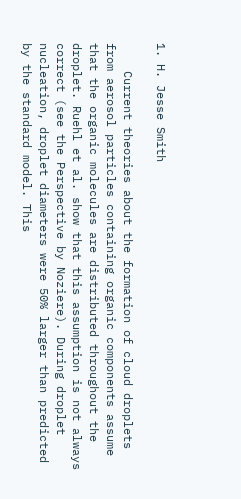1. H. Jesse Smith

    Current theories about the formation of cloud droplets from aerosol particles containing organic components assume that the organic molecules are distributed throughout the droplet. Ruehl et al. show that this assumption is not always correct (see the Perspective by Noziere). During droplet nucleation, droplet diameters were 50% larger than predicted by the standard model. This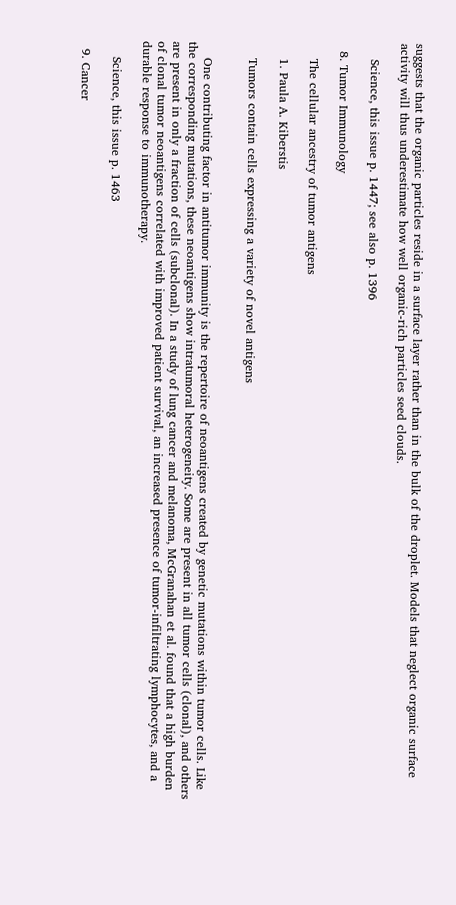suggests that the organic particles reside in a surface layer rather than in the bulk of the droplet. Models that neglect organic surface activity will thus underestimate how well organic-rich particles seed clouds.

    Science, this issue p. 1447; see also p. 1396

  8. Tumor Immunology

    The cellular ancestry of tumor antigens

    1. Paula A. Kiberstis

    Tumors contain cells expressing a variety of novel antigens


    One contributing factor in antitumor immunity is the repertoire of neoantigens created by genetic mutations within tumor cells. Like the corresponding mutations, these neoantigens show intratumoral heterogeneity. Some are present in all tumor cells (clonal), and others are present in only a fraction of cells (subclonal). In a study of lung cancer and melanoma, McGranahan et al. found that a high burden of clonal tumor neoantigens correlated with improved patient survival, an increased presence of tumor-infiltrating lymphocytes, and a durable response to immunotherapy.

    Science, this issue p. 1463

  9. Cancer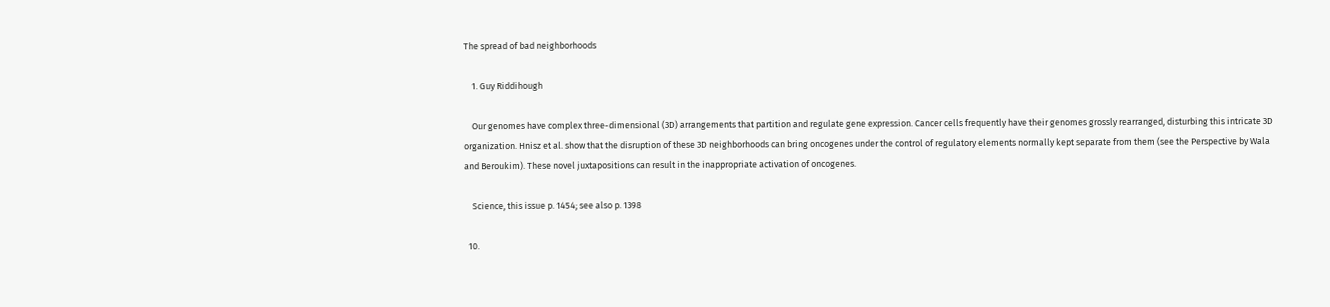The spread of bad neighborhoods

    1. Guy Riddihough

    Our genomes have complex three-dimensional (3D) arrangements that partition and regulate gene expression. Cancer cells frequently have their genomes grossly rearranged, disturbing this intricate 3D organization. Hnisz et al. show that the disruption of these 3D neighborhoods can bring oncogenes under the control of regulatory elements normally kept separate from them (see the Perspective by Wala and Beroukim). These novel juxtapositions can result in the inappropriate activation of oncogenes.

    Science, this issue p. 1454; see also p. 1398

  10.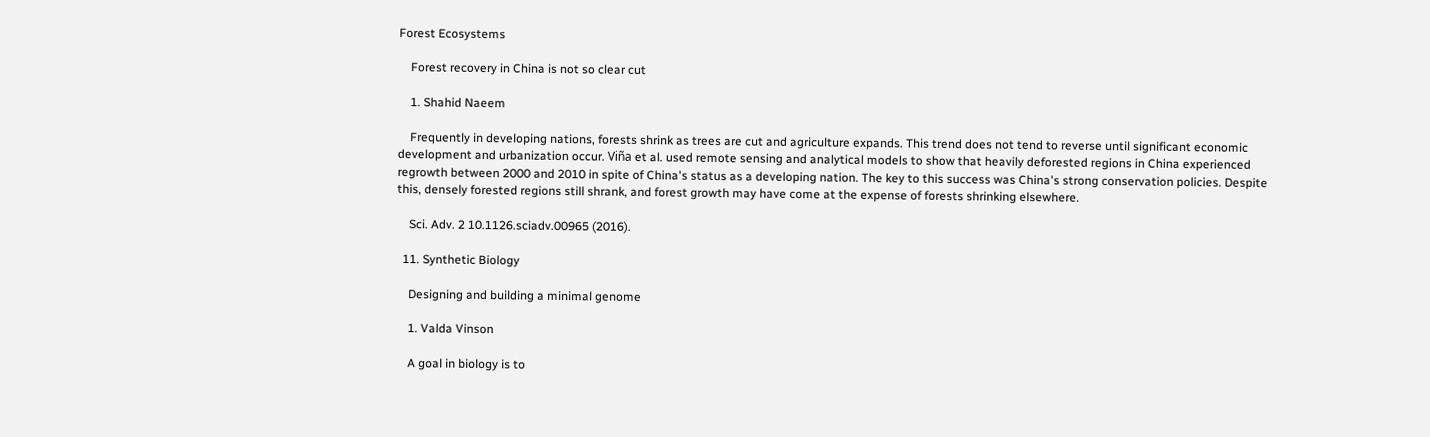Forest Ecosystems

    Forest recovery in China is not so clear cut

    1. Shahid Naeem

    Frequently in developing nations, forests shrink as trees are cut and agriculture expands. This trend does not tend to reverse until significant economic development and urbanization occur. Viña et al. used remote sensing and analytical models to show that heavily deforested regions in China experienced regrowth between 2000 and 2010 in spite of China's status as a developing nation. The key to this success was China's strong conservation policies. Despite this, densely forested regions still shrank, and forest growth may have come at the expense of forests shrinking elsewhere.

    Sci. Adv. 2 10.1126.sciadv.00965 (2016).

  11. Synthetic Biology

    Designing and building a minimal genome

    1. Valda Vinson

    A goal in biology is to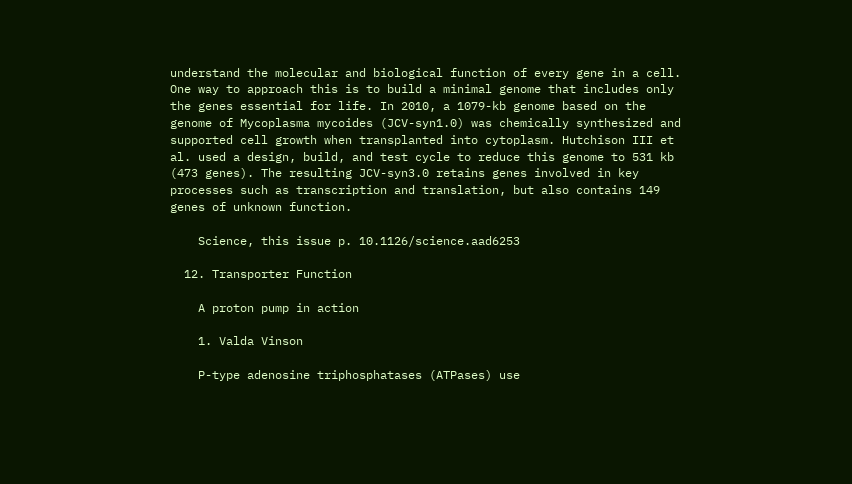understand the molecular and biological function of every gene in a cell. One way to approach this is to build a minimal genome that includes only the genes essential for life. In 2010, a 1079-kb genome based on the genome of Mycoplasma mycoides (JCV-syn1.0) was chemically synthesized and supported cell growth when transplanted into cytoplasm. Hutchison III et al. used a design, build, and test cycle to reduce this genome to 531 kb (473 genes). The resulting JCV-syn3.0 retains genes involved in key processes such as transcription and translation, but also contains 149 genes of unknown function.

    Science, this issue p. 10.1126/science.aad6253

  12. Transporter Function

    A proton pump in action

    1. Valda Vinson

    P-type adenosine triphosphatases (ATPases) use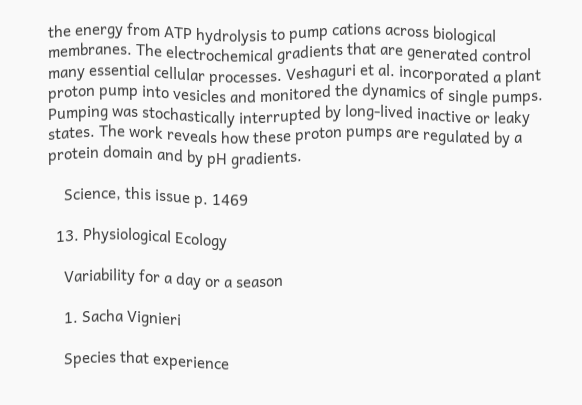the energy from ATP hydrolysis to pump cations across biological membranes. The electrochemical gradients that are generated control many essential cellular processes. Veshaguri et al. incorporated a plant proton pump into vesicles and monitored the dynamics of single pumps. Pumping was stochastically interrupted by long-lived inactive or leaky states. The work reveals how these proton pumps are regulated by a protein domain and by pH gradients.

    Science, this issue p. 1469

  13. Physiological Ecology

    Variability for a day or a season

    1. Sacha Vignieri

    Species that experience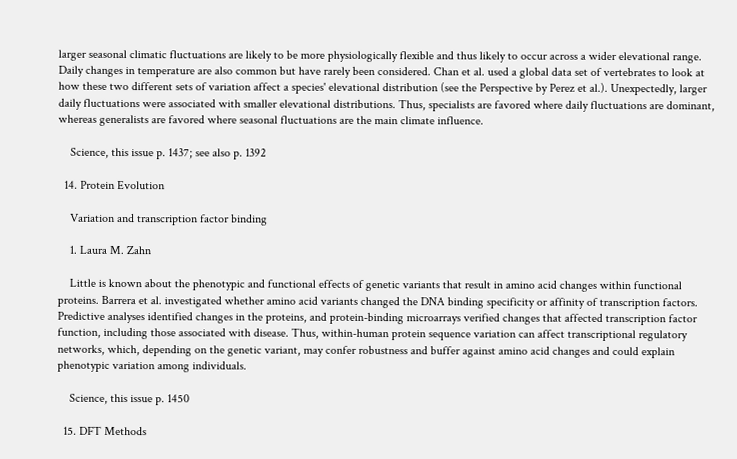larger seasonal climatic fluctuations are likely to be more physiologically flexible and thus likely to occur across a wider elevational range. Daily changes in temperature are also common but have rarely been considered. Chan et al. used a global data set of vertebrates to look at how these two different sets of variation affect a species' elevational distribution (see the Perspective by Perez et al.). Unexpectedly, larger daily fluctuations were associated with smaller elevational distributions. Thus, specialists are favored where daily fluctuations are dominant, whereas generalists are favored where seasonal fluctuations are the main climate influence.

    Science, this issue p. 1437; see also p. 1392

  14. Protein Evolution

    Variation and transcription factor binding

    1. Laura M. Zahn

    Little is known about the phenotypic and functional effects of genetic variants that result in amino acid changes within functional proteins. Barrera et al. investigated whether amino acid variants changed the DNA binding specificity or affinity of transcription factors. Predictive analyses identified changes in the proteins, and protein-binding microarrays verified changes that affected transcription factor function, including those associated with disease. Thus, within-human protein sequence variation can affect transcriptional regulatory networks, which, depending on the genetic variant, may confer robustness and buffer against amino acid changes and could explain phenotypic variation among individuals.

    Science, this issue p. 1450

  15. DFT Methods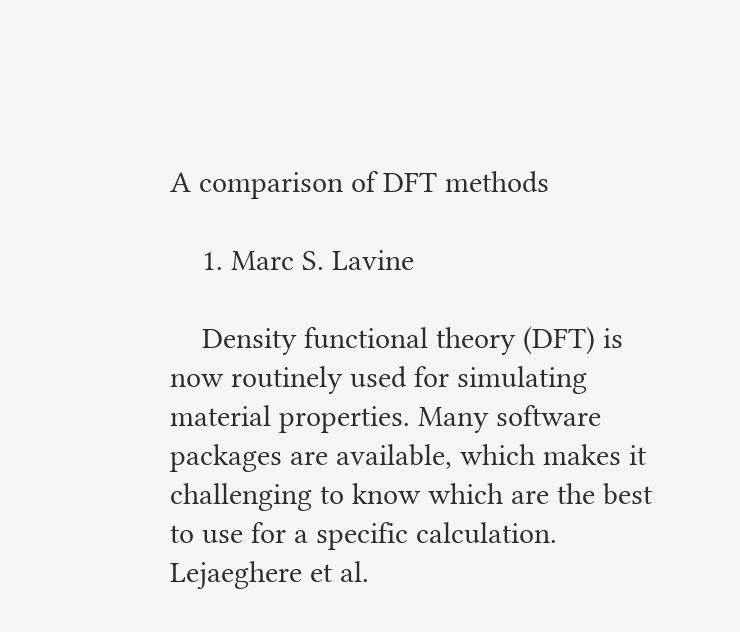A comparison of DFT methods

    1. Marc S. Lavine

    Density functional theory (DFT) is now routinely used for simulating material properties. Many software packages are available, which makes it challenging to know which are the best to use for a specific calculation. Lejaeghere et al.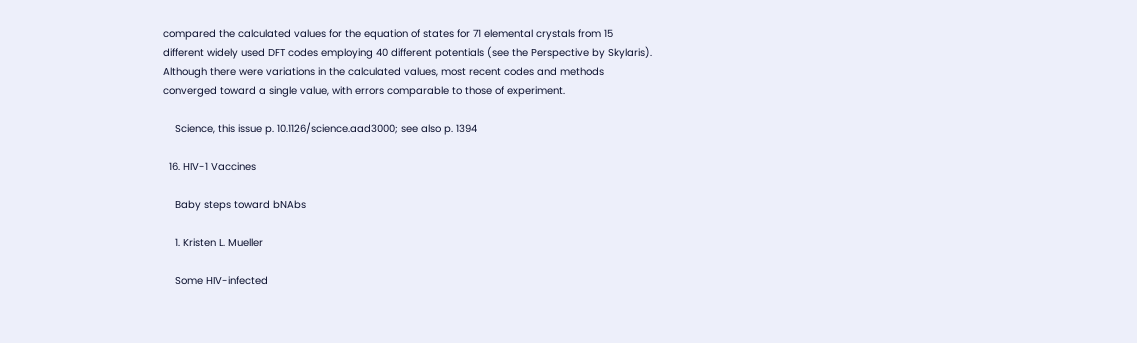compared the calculated values for the equation of states for 71 elemental crystals from 15 different widely used DFT codes employing 40 different potentials (see the Perspective by Skylaris). Although there were variations in the calculated values, most recent codes and methods converged toward a single value, with errors comparable to those of experiment.

    Science, this issue p. 10.1126/science.aad3000; see also p. 1394

  16. HIV-1 Vaccines

    Baby steps toward bNAbs

    1. Kristen L. Mueller

    Some HIV-infected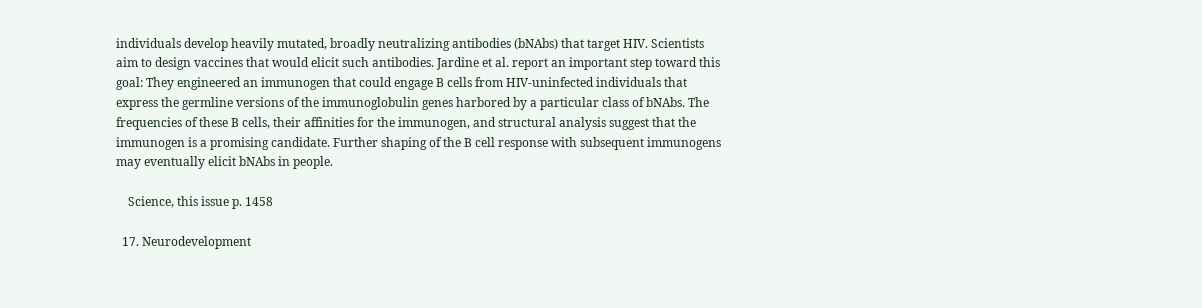individuals develop heavily mutated, broadly neutralizing antibodies (bNAbs) that target HIV. Scientists aim to design vaccines that would elicit such antibodies. Jardine et al. report an important step toward this goal: They engineered an immunogen that could engage B cells from HIV-uninfected individuals that express the germline versions of the immunoglobulin genes harbored by a particular class of bNAbs. The frequencies of these B cells, their affinities for the immunogen, and structural analysis suggest that the immunogen is a promising candidate. Further shaping of the B cell response with subsequent immunogens may eventually elicit bNAbs in people.

    Science, this issue p. 1458

  17. Neurodevelopment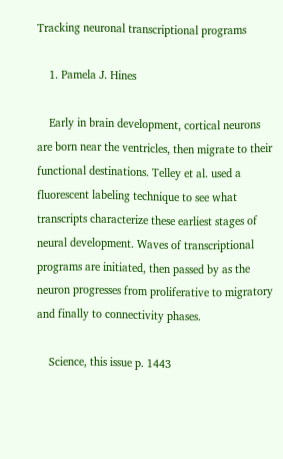Tracking neuronal transcriptional programs

    1. Pamela J. Hines

    Early in brain development, cortical neurons are born near the ventricles, then migrate to their functional destinations. Telley et al. used a fluorescent labeling technique to see what transcripts characterize these earliest stages of neural development. Waves of transcriptional programs are initiated, then passed by as the neuron progresses from proliferative to migratory and finally to connectivity phases.

    Science, this issue p. 1443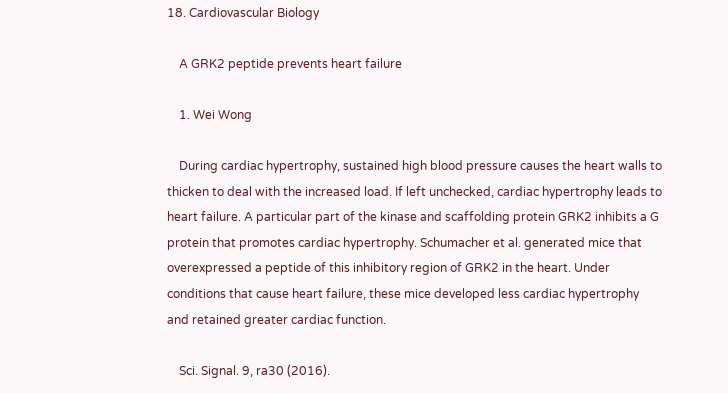18. Cardiovascular Biology

    A GRK2 peptide prevents heart failure

    1. Wei Wong

    During cardiac hypertrophy, sustained high blood pressure causes the heart walls to thicken to deal with the increased load. If left unchecked, cardiac hypertrophy leads to heart failure. A particular part of the kinase and scaffolding protein GRK2 inhibits a G protein that promotes cardiac hypertrophy. Schumacher et al. generated mice that overexpressed a peptide of this inhibitory region of GRK2 in the heart. Under conditions that cause heart failure, these mice developed less cardiac hypertrophy and retained greater cardiac function.

    Sci. Signal. 9, ra30 (2016).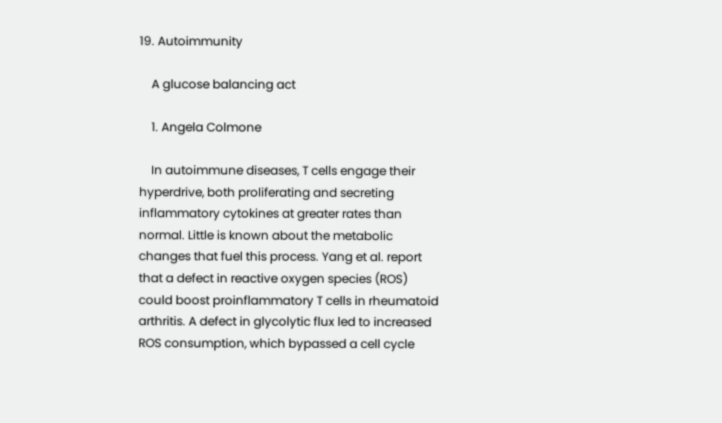19. Autoimmunity

    A glucose balancing act

    1. Angela Colmone

    In autoimmune diseases, T cells engage their hyperdrive, both proliferating and secreting inflammatory cytokines at greater rates than normal. Little is known about the metabolic changes that fuel this process. Yang et al. report that a defect in reactive oxygen species (ROS) could boost proinflammatory T cells in rheumatoid arthritis. A defect in glycolytic flux led to increased ROS consumption, which bypassed a cell cycle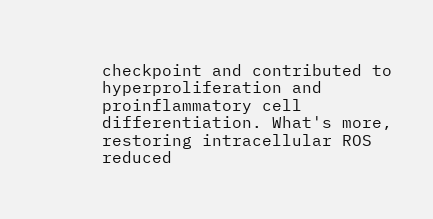checkpoint and contributed to hyperproliferation and proinflammatory cell differentiation. What's more, restoring intracellular ROS reduced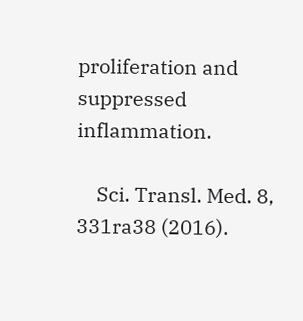proliferation and suppressed inflammation.

    Sci. Transl. Med. 8, 331ra38 (2016).